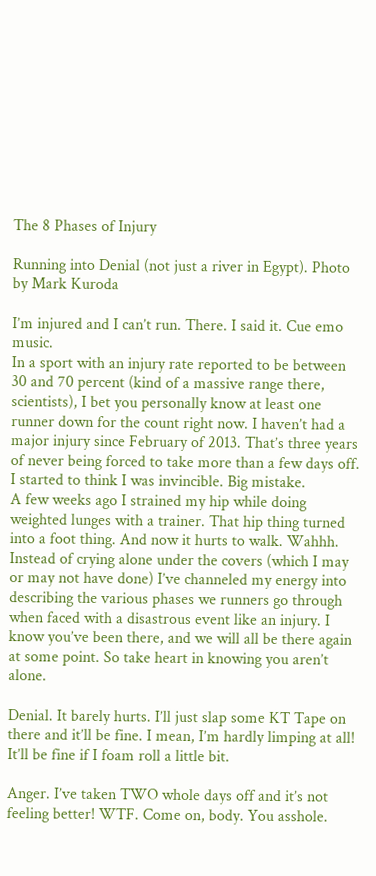The 8 Phases of Injury

Running into Denial (not just a river in Egypt). Photo by Mark Kuroda

I’m injured and I can’t run. There. I said it. Cue emo music.
In a sport with an injury rate reported to be between 30 and 70 percent (kind of a massive range there, scientists), I bet you personally know at least one runner down for the count right now. I haven’t had a major injury since February of 2013. That’s three years of never being forced to take more than a few days off. I started to think I was invincible. Big mistake.
A few weeks ago I strained my hip while doing weighted lunges with a trainer. That hip thing turned into a foot thing. And now it hurts to walk. Wahhh. Instead of crying alone under the covers (which I may or may not have done) I’ve channeled my energy into describing the various phases we runners go through when faced with a disastrous event like an injury. I know you’ve been there, and we will all be there again at some point. So take heart in knowing you aren’t alone.

Denial. It barely hurts. I’ll just slap some KT Tape on there and it’ll be fine. I mean, I’m hardly limping at all! It’ll be fine if I foam roll a little bit.

Anger. I’ve taken TWO whole days off and it’s not feeling better! WTF. Come on, body. You asshole.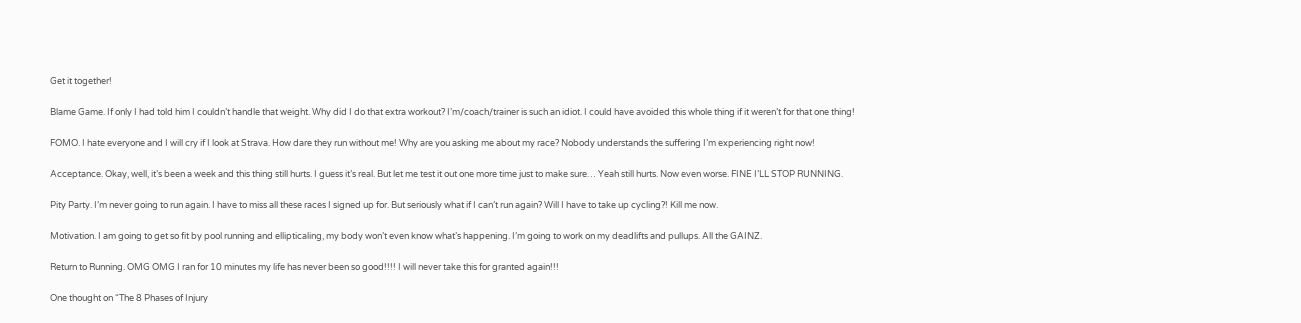Get it together!

Blame Game. If only I had told him I couldn’t handle that weight. Why did I do that extra workout? I’m/coach/trainer is such an idiot. I could have avoided this whole thing if it weren’t for that one thing!

FOMO. I hate everyone and I will cry if I look at Strava. How dare they run without me! Why are you asking me about my race? Nobody understands the suffering I’m experiencing right now!

Acceptance. Okay, well, it’s been a week and this thing still hurts. I guess it’s real. But let me test it out one more time just to make sure… Yeah still hurts. Now even worse. FINE I’LL STOP RUNNING.

Pity Party. I’m never going to run again. I have to miss all these races I signed up for. But seriously what if I can’t run again? Will I have to take up cycling?! Kill me now.

Motivation. I am going to get so fit by pool running and ellipticaling, my body won’t even know what’s happening. I’m going to work on my deadlifts and pullups. All the GAINZ.

Return to Running. OMG OMG I ran for 10 minutes my life has never been so good!!!! I will never take this for granted again!!!

One thought on “The 8 Phases of Injury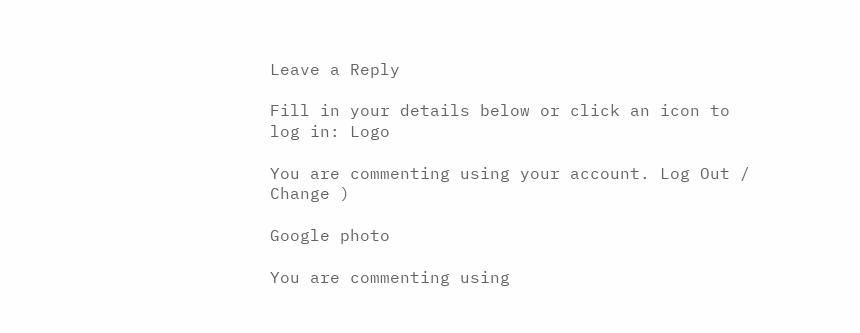Leave a Reply

Fill in your details below or click an icon to log in: Logo

You are commenting using your account. Log Out /  Change )

Google photo

You are commenting using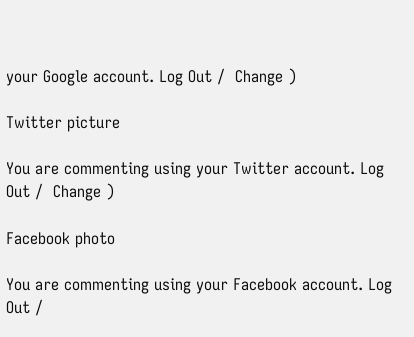your Google account. Log Out /  Change )

Twitter picture

You are commenting using your Twitter account. Log Out /  Change )

Facebook photo

You are commenting using your Facebook account. Log Out /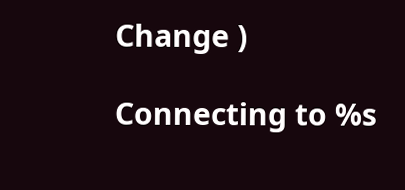Change )

Connecting to %s